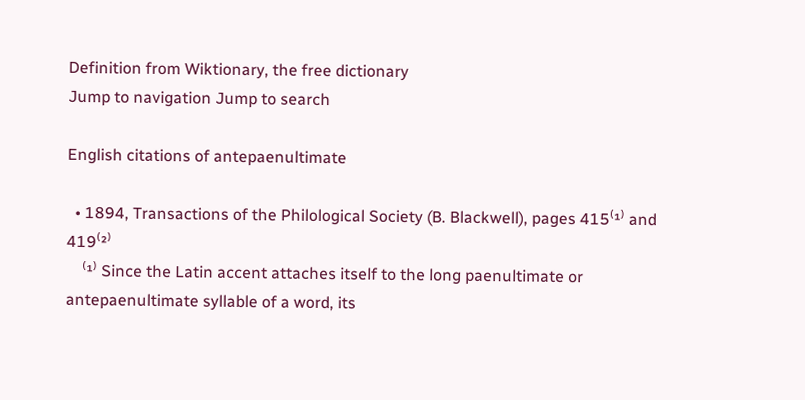Definition from Wiktionary, the free dictionary
Jump to navigation Jump to search

English citations of antepaenultimate

  • 1894, Transactions of the Philological Society (B. Blackwell), pages 415⁽¹⁾ and 419⁽²⁾
    ⁽¹⁾ Since the Latin accent attaches itself to the long paenultimate or antepaenultimate syllable of a word, its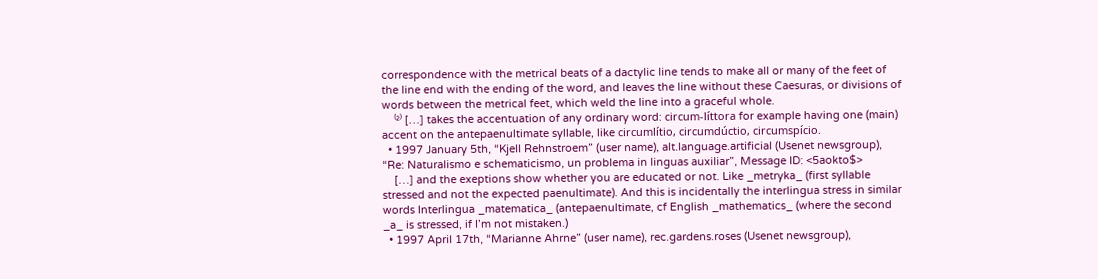correspondence with the metrical beats of a dactylic line tends to make all or many of the feet of the line end with the ending of the word, and leaves the line without these Caesuras, or divisions of words between the metrical feet, which weld the line into a graceful whole.
    ⁽²⁾ […] takes the accentuation of any ordinary word: circum-líttora for example having one (main) accent on the antepaenultimate syllable, like circumlítio, circumdúctio, circumspício.
  • 1997 January 5th, “Kjell Rehnstroem” (user name), alt.language.artificial (Usenet newsgroup), “Re: Naturalismo e schematicismo, un problema in linguas auxiliar”, Message ID: <5aokto$>
    […] and the exeptions show whether you are educated or not. Like _metryka_ (first syllable stressed and not the expected paenultimate). And this is incidentally the interlingua stress in similar words Interlingua _matematica_ (antepaenultimate, cf English _mathematics_ (where the second _a_ is stressed, if I’m not mistaken.)
  • 1997 April 17th, “Marianne Ahrne” (user name), rec.gardens.roses (Usenet newsgroup),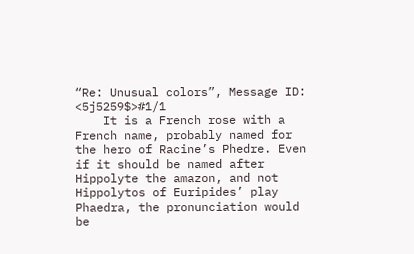“Re: Unusual colors”, Message ID: <5j5259$>#1/1
    It is a French rose with a French name, probably named for the hero of Racine’s Phedre. Even if it should be named after Hippolyte the amazon, and not Hippolytos of Euripides’ play Phaedra, the pronunciation would be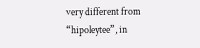very different from “hipoleytee”, in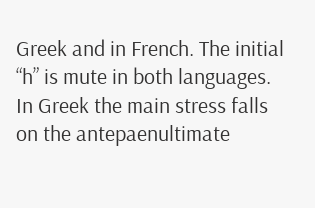Greek and in French. The initial “h” is mute in both languages. In Greek the main stress falls on the antepaenultimate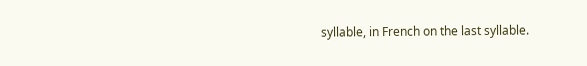syllable, in French on the last syllable.